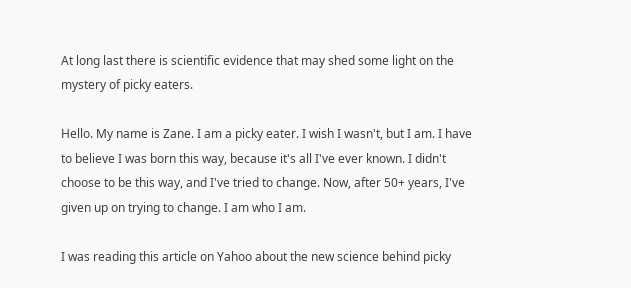At long last there is scientific evidence that may shed some light on the mystery of picky eaters.

Hello. My name is Zane. I am a picky eater. I wish I wasn't, but I am. I have to believe I was born this way, because it's all I've ever known. I didn't choose to be this way, and I've tried to change. Now, after 50+ years, I've given up on trying to change. I am who I am.

I was reading this article on Yahoo about the new science behind picky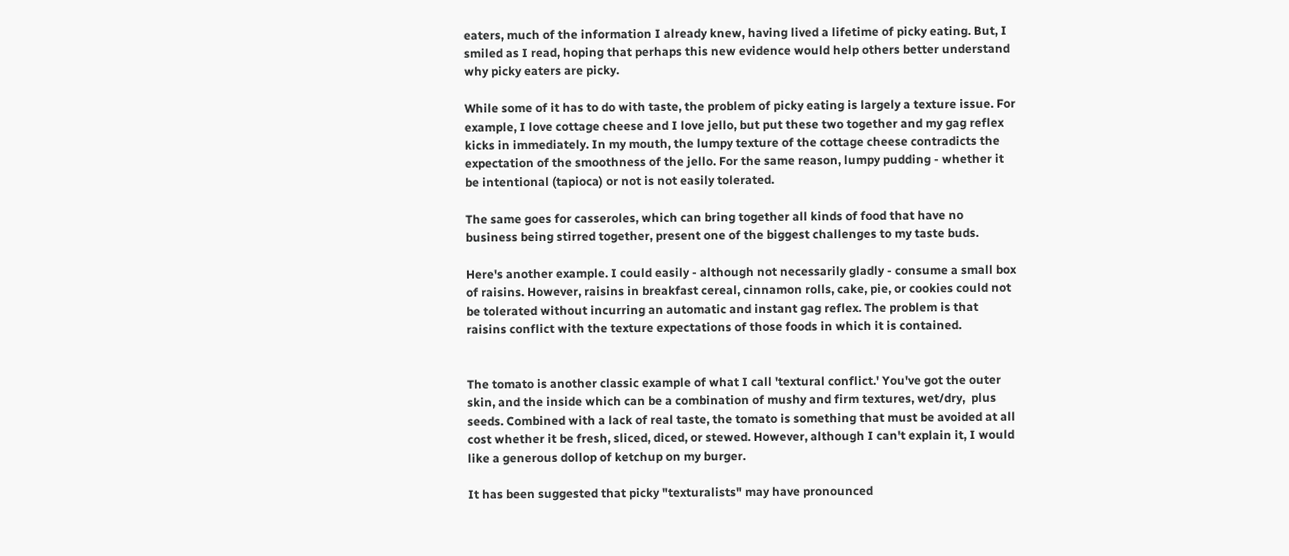eaters, much of the information I already knew, having lived a lifetime of picky eating. But, I smiled as I read, hoping that perhaps this new evidence would help others better understand why picky eaters are picky.

While some of it has to do with taste, the problem of picky eating is largely a texture issue. For example, I love cottage cheese and I love jello, but put these two together and my gag reflex kicks in immediately. In my mouth, the lumpy texture of the cottage cheese contradicts the expectation of the smoothness of the jello. For the same reason, lumpy pudding - whether it be intentional (tapioca) or not is not easily tolerated.

The same goes for casseroles, which can bring together all kinds of food that have no business being stirred together, present one of the biggest challenges to my taste buds.

Here's another example. I could easily - although not necessarily gladly - consume a small box of raisins. However, raisins in breakfast cereal, cinnamon rolls, cake, pie, or cookies could not be tolerated without incurring an automatic and instant gag reflex. The problem is that raisins conflict with the texture expectations of those foods in which it is contained.


The tomato is another classic example of what I call 'textural conflict.' You've got the outer skin, and the inside which can be a combination of mushy and firm textures, wet/dry,  plus seeds. Combined with a lack of real taste, the tomato is something that must be avoided at all cost whether it be fresh, sliced, diced, or stewed. However, although I can't explain it, I would like a generous dollop of ketchup on my burger.

It has been suggested that picky "texturalists" may have pronounced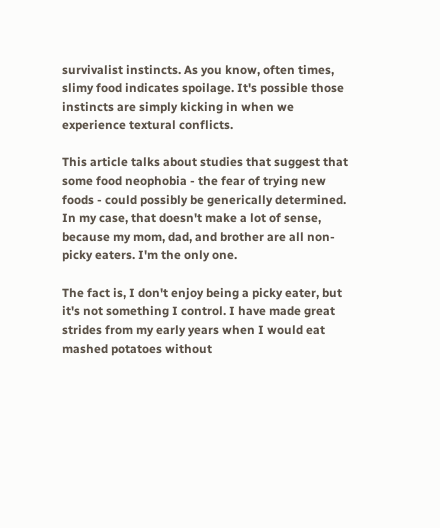survivalist instincts. As you know, often times, slimy food indicates spoilage. It's possible those instincts are simply kicking in when we experience textural conflicts.

This article talks about studies that suggest that some food neophobia - the fear of trying new foods - could possibly be generically determined. In my case, that doesn't make a lot of sense, because my mom, dad, and brother are all non-picky eaters. I'm the only one.

The fact is, I don't enjoy being a picky eater, but it's not something I control. I have made great strides from my early years when I would eat mashed potatoes without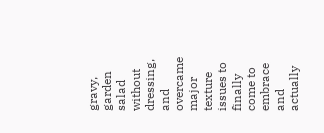gravy,  garden salad without dressing, and overcame major texture issues to finally come to embrace and actually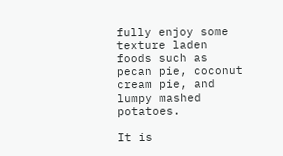fully enjoy some texture laden foods such as pecan pie, coconut cream pie, and lumpy mashed potatoes.

It is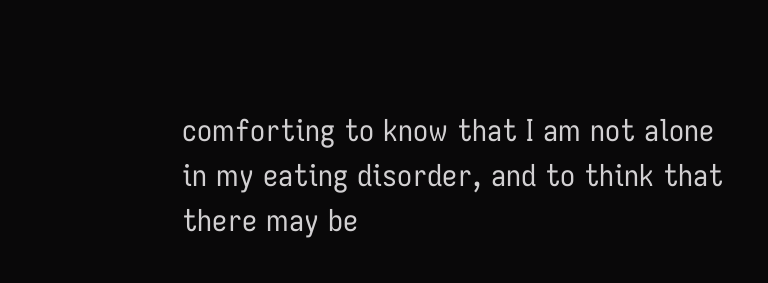comforting to know that I am not alone in my eating disorder, and to think that there may be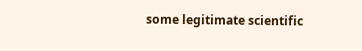some legitimate scientific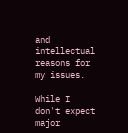and intellectual reasons for my issues.

While I don't expect major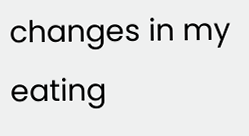changes in my eating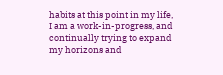habits at this point in my life, I am a work-in-progress, and continually trying to expand my horizons and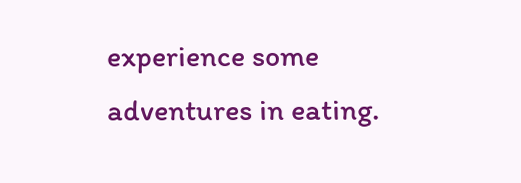experience some adventures in eating.